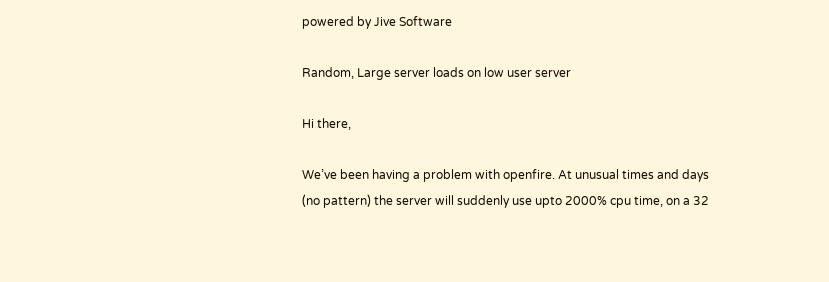powered by Jive Software

Random, Large server loads on low user server

Hi there,

We’ve been having a problem with openfire. At unusual times and days (no pattern) the server will suddenly use upto 2000% cpu time, on a 32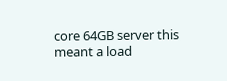core 64GB server this meant a load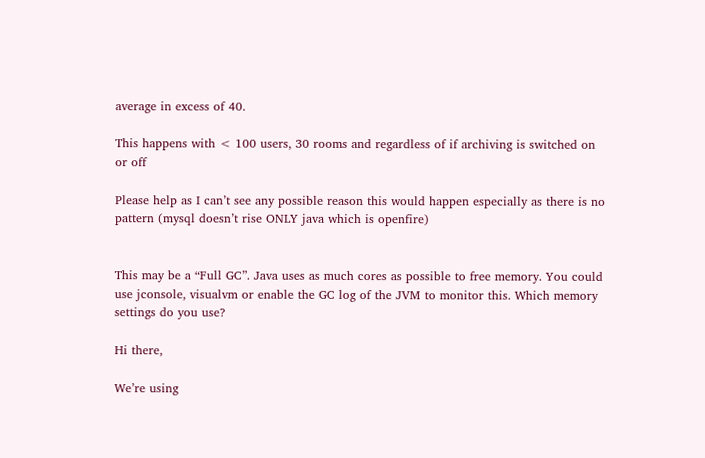average in excess of 40.

This happens with < 100 users, 30 rooms and regardless of if archiving is switched on or off

Please help as I can’t see any possible reason this would happen especially as there is no pattern (mysql doesn’t rise ONLY java which is openfire)


This may be a “Full GC”. Java uses as much cores as possible to free memory. You could use jconsole, visualvm or enable the GC log of the JVM to monitor this. Which memory settings do you use?

Hi there,

We’re using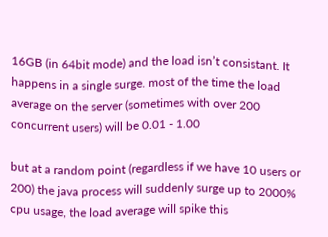16GB (in 64bit mode) and the load isn’t consistant. It happens in a single surge. most of the time the load average on the server (sometimes with over 200 concurrent users) will be 0.01 - 1.00

but at a random point (regardless if we have 10 users or 200) the java process will suddenly surge up to 2000% cpu usage, the load average will spike this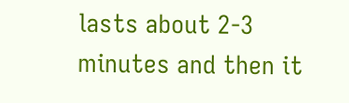lasts about 2-3 minutes and then it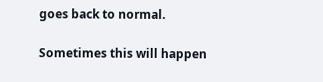goes back to normal.

Sometimes this will happen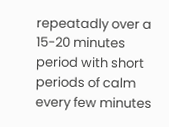repeatadly over a 15-20 minutes period with short periods of calm every few minutes